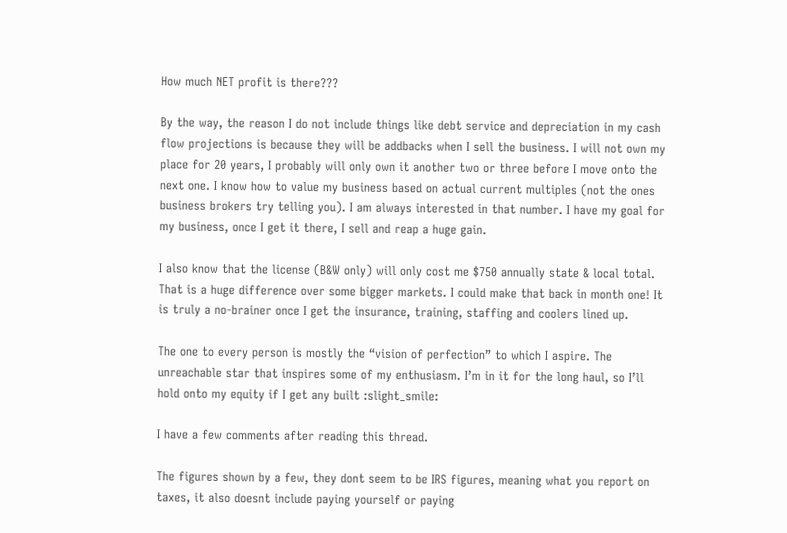How much NET profit is there???

By the way, the reason I do not include things like debt service and depreciation in my cash flow projections is because they will be addbacks when I sell the business. I will not own my place for 20 years, I probably will only own it another two or three before I move onto the next one. I know how to value my business based on actual current multiples (not the ones business brokers try telling you). I am always interested in that number. I have my goal for my business, once I get it there, I sell and reap a huge gain.

I also know that the license (B&W only) will only cost me $750 annually state & local total. That is a huge difference over some bigger markets. I could make that back in month one! It is truly a no-brainer once I get the insurance, training, staffing and coolers lined up.

The one to every person is mostly the “vision of perfection” to which I aspire. The unreachable star that inspires some of my enthusiasm. I’m in it for the long haul, so I’ll hold onto my equity if I get any built :slight_smile:

I have a few comments after reading this thread.

The figures shown by a few, they dont seem to be IRS figures, meaning what you report on taxes, it also doesnt include paying yourself or paying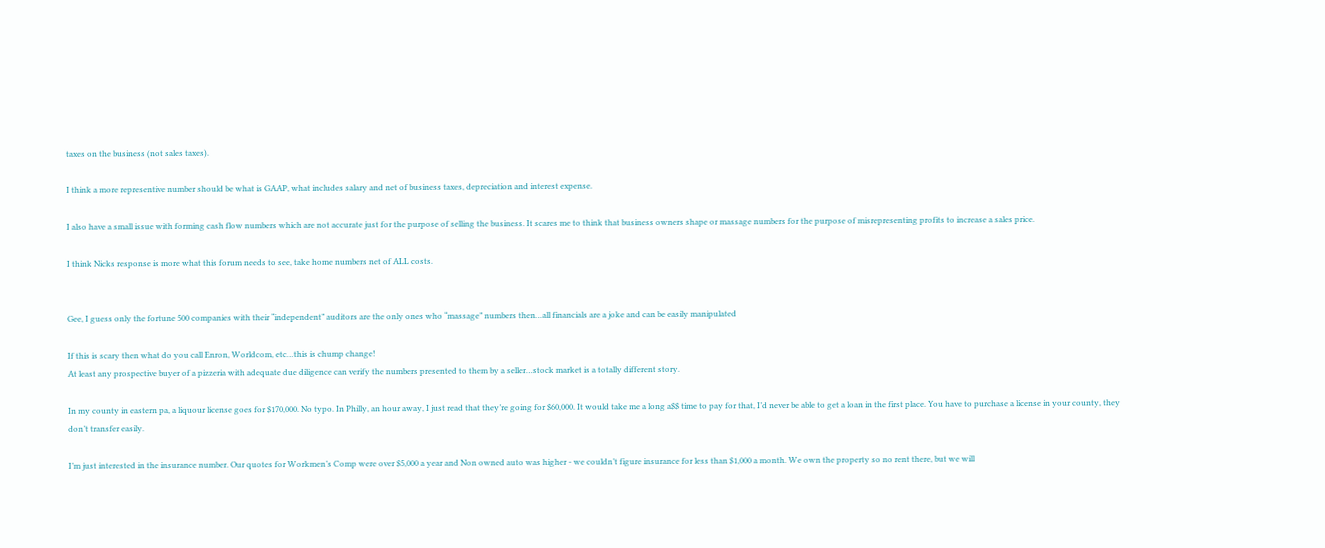taxes on the business (not sales taxes).

I think a more representive number should be what is GAAP, what includes salary and net of business taxes, depreciation and interest expense.

I also have a small issue with forming cash flow numbers which are not accurate just for the purpose of selling the business. It scares me to think that business owners shape or massage numbers for the purpose of misrepresenting profits to increase a sales price.

I think Nicks response is more what this forum needs to see, take home numbers net of ALL costs.


Gee, I guess only the fortune 500 companies with their “independent” auditors are the only ones who “massage” numbers then…all financials are a joke and can be easily manipulated

If this is scary then what do you call Enron, Worldcom, etc…this is chump change!
At least any prospective buyer of a pizzeria with adequate due diligence can verify the numbers presented to them by a seller…stock market is a totally different story.

In my county in eastern pa, a liquour license goes for $170,000. No typo. In Philly, an hour away, I just read that they’re going for $60,000. It would take me a long a$$ time to pay for that, I’d never be able to get a loan in the first place. You have to purchase a license in your county, they don’t transfer easily.

I’m just interested in the insurance number. Our quotes for Workmen’s Comp were over $5,000 a year and Non owned auto was higher - we couldn’t figure insurance for less than $1,000 a month. We own the property so no rent there, but we will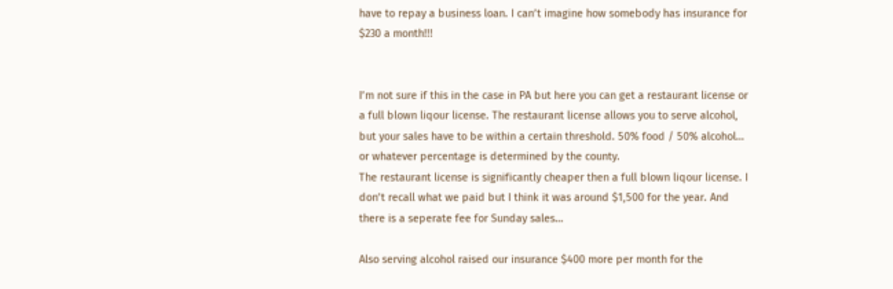have to repay a business loan. I can’t imagine how somebody has insurance for $230 a month!!!


I’m not sure if this in the case in PA but here you can get a restaurant license or a full blown liqour license. The restaurant license allows you to serve alcohol, but your sales have to be within a certain threshold. 50% food / 50% alcohol… or whatever percentage is determined by the county.
The restaurant license is significantly cheaper then a full blown liqour license. I don’t recall what we paid but I think it was around $1,500 for the year. And there is a seperate fee for Sunday sales…

Also serving alcohol raised our insurance $400 more per month for the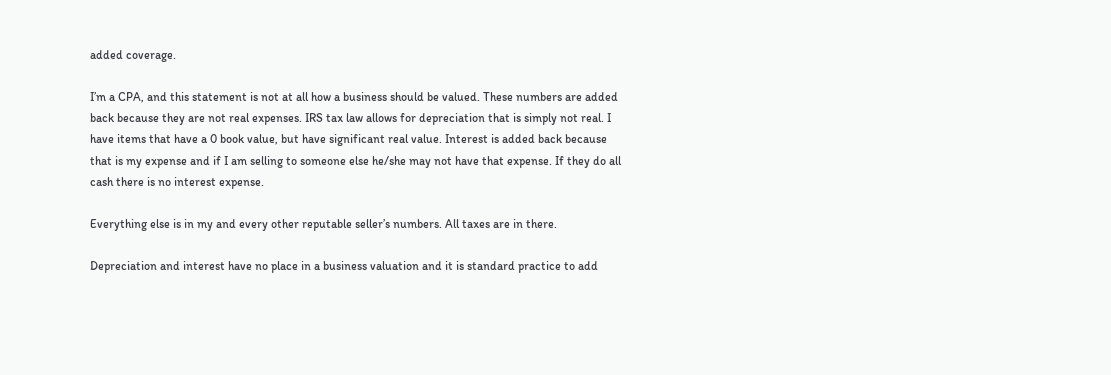added coverage.

I’m a CPA, and this statement is not at all how a business should be valued. These numbers are added back because they are not real expenses. IRS tax law allows for depreciation that is simply not real. I have items that have a 0 book value, but have significant real value. Interest is added back because that is my expense and if I am selling to someone else he/she may not have that expense. If they do all cash there is no interest expense.

Everything else is in my and every other reputable seller’s numbers. All taxes are in there.

Depreciation and interest have no place in a business valuation and it is standard practice to add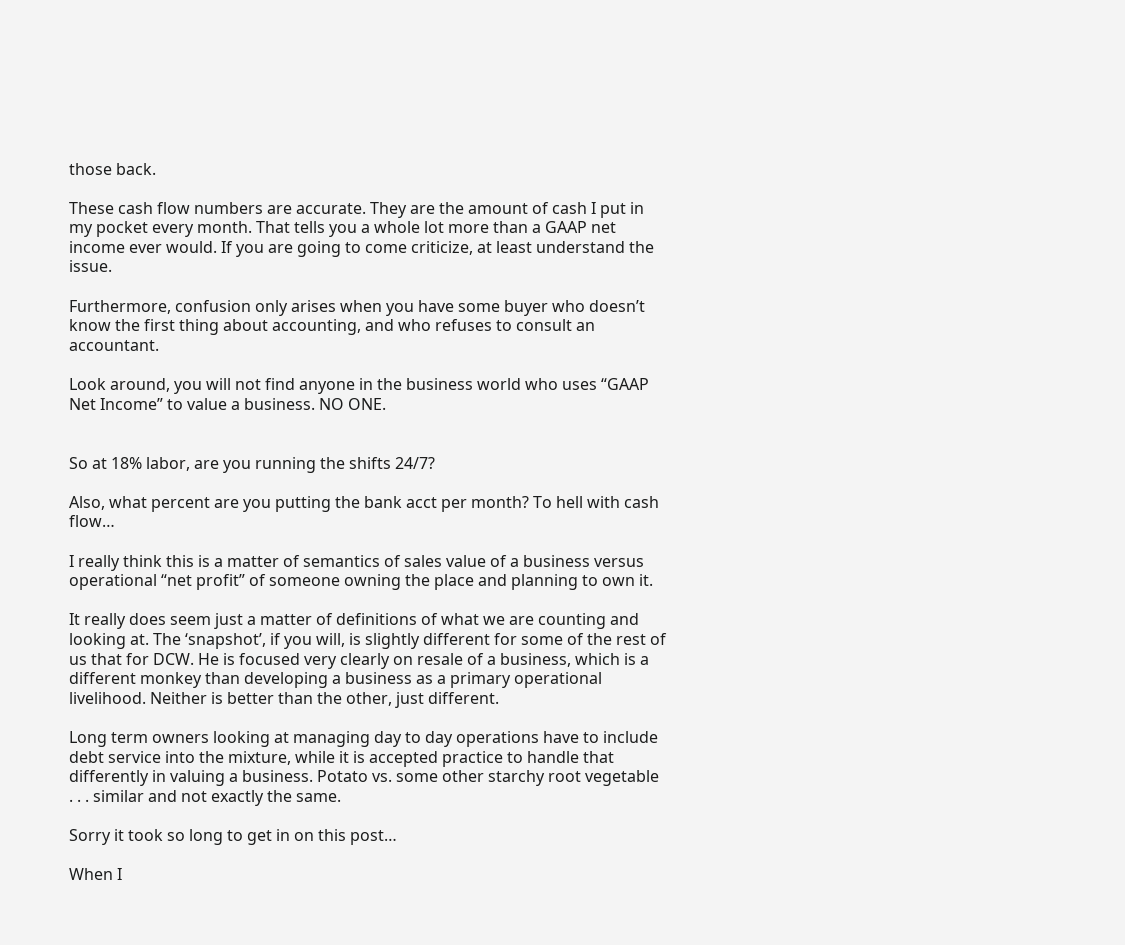those back.

These cash flow numbers are accurate. They are the amount of cash I put in my pocket every month. That tells you a whole lot more than a GAAP net income ever would. If you are going to come criticize, at least understand the issue.

Furthermore, confusion only arises when you have some buyer who doesn’t know the first thing about accounting, and who refuses to consult an accountant.

Look around, you will not find anyone in the business world who uses “GAAP Net Income” to value a business. NO ONE.


So at 18% labor, are you running the shifts 24/7?

Also, what percent are you putting the bank acct per month? To hell with cash flow…

I really think this is a matter of semantics of sales value of a business versus operational “net profit” of someone owning the place and planning to own it.

It really does seem just a matter of definitions of what we are counting and looking at. The ‘snapshot’, if you will, is slightly different for some of the rest of us that for DCW. He is focused very clearly on resale of a business, which is a different monkey than developing a business as a primary operational livelihood. Neither is better than the other, just different.

Long term owners looking at managing day to day operations have to include debt service into the mixture, while it is accepted practice to handle that differently in valuing a business. Potato vs. some other starchy root vegetable . . . similar and not exactly the same.

Sorry it took so long to get in on this post…

When I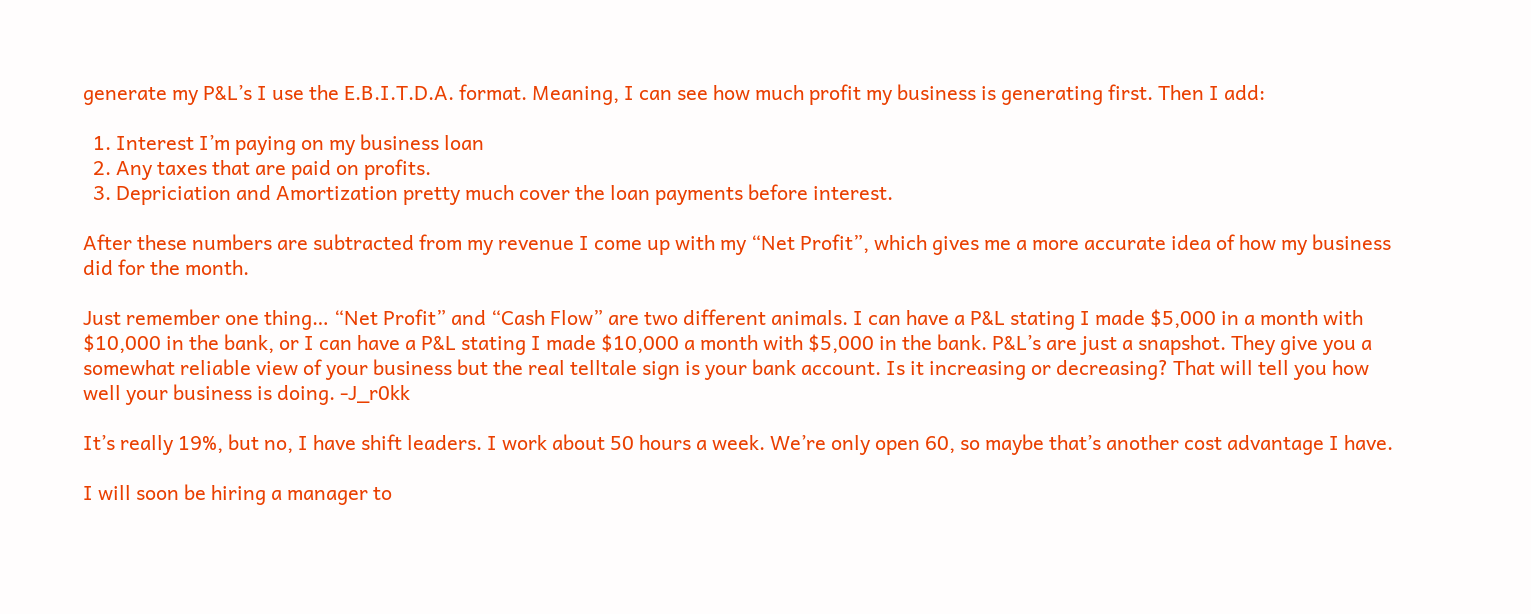generate my P&L’s I use the E.B.I.T.D.A. format. Meaning, I can see how much profit my business is generating first. Then I add:

  1. Interest I’m paying on my business loan
  2. Any taxes that are paid on profits.
  3. Depriciation and Amortization pretty much cover the loan payments before interest.

After these numbers are subtracted from my revenue I come up with my “Net Profit”, which gives me a more accurate idea of how my business did for the month.

Just remember one thing… “Net Profit” and “Cash Flow” are two different animals. I can have a P&L stating I made $5,000 in a month with $10,000 in the bank, or I can have a P&L stating I made $10,000 a month with $5,000 in the bank. P&L’s are just a snapshot. They give you a somewhat reliable view of your business but the real telltale sign is your bank account. Is it increasing or decreasing? That will tell you how well your business is doing. -J_r0kk

It’s really 19%, but no, I have shift leaders. I work about 50 hours a week. We’re only open 60, so maybe that’s another cost advantage I have.

I will soon be hiring a manager to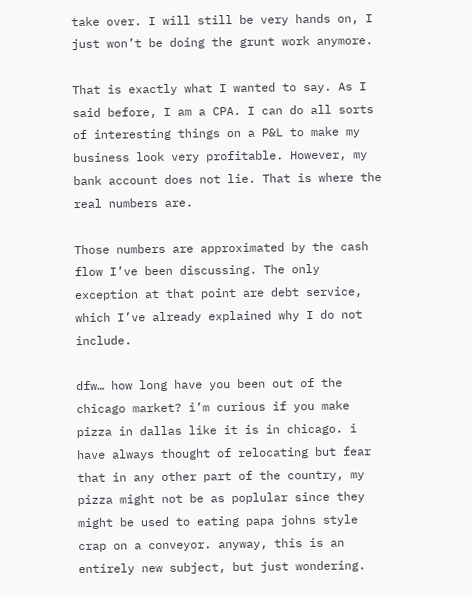take over. I will still be very hands on, I just won’t be doing the grunt work anymore.

That is exactly what I wanted to say. As I said before, I am a CPA. I can do all sorts of interesting things on a P&L to make my business look very profitable. However, my bank account does not lie. That is where the real numbers are.

Those numbers are approximated by the cash flow I’ve been discussing. The only exception at that point are debt service, which I’ve already explained why I do not include.

dfw… how long have you been out of the chicago market? i’m curious if you make pizza in dallas like it is in chicago. i have always thought of relocating but fear that in any other part of the country, my pizza might not be as poplular since they might be used to eating papa johns style crap on a conveyor. anyway, this is an entirely new subject, but just wondering.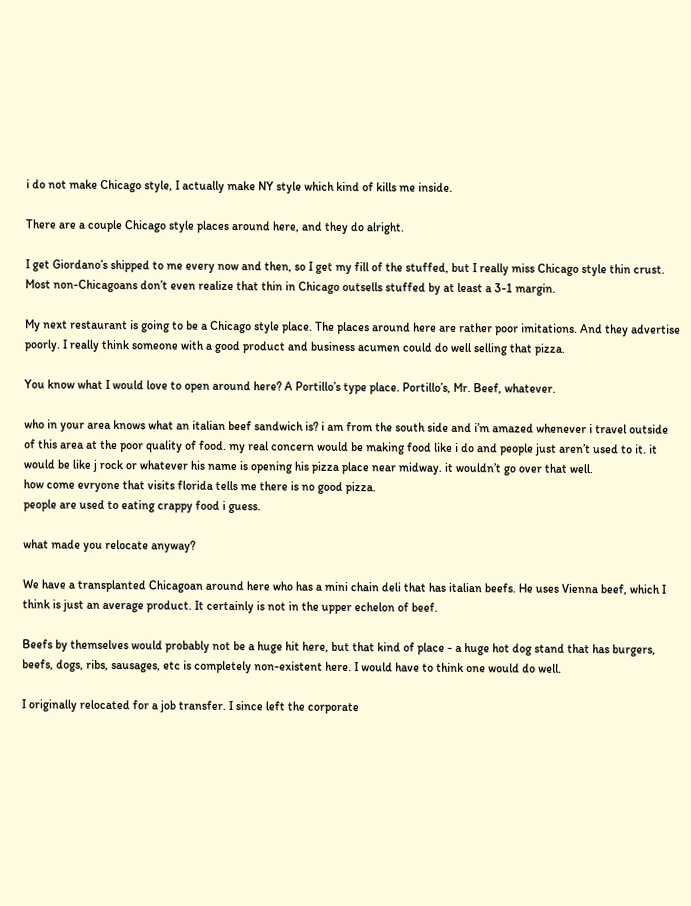i do not make Chicago style, I actually make NY style which kind of kills me inside.

There are a couple Chicago style places around here, and they do alright.

I get Giordano’s shipped to me every now and then, so I get my fill of the stuffed, but I really miss Chicago style thin crust. Most non-Chicagoans don’t even realize that thin in Chicago outsells stuffed by at least a 3-1 margin.

My next restaurant is going to be a Chicago style place. The places around here are rather poor imitations. And they advertise poorly. I really think someone with a good product and business acumen could do well selling that pizza.

You know what I would love to open around here? A Portillo’s type place. Portillo’s, Mr. Beef, whatever.

who in your area knows what an italian beef sandwich is? i am from the south side and i’m amazed whenever i travel outside of this area at the poor quality of food. my real concern would be making food like i do and people just aren’t used to it. it would be like j rock or whatever his name is opening his pizza place near midway. it wouldn’t go over that well.
how come evryone that visits florida tells me there is no good pizza.
people are used to eating crappy food i guess.

what made you relocate anyway?

We have a transplanted Chicagoan around here who has a mini chain deli that has italian beefs. He uses Vienna beef, which I think is just an average product. It certainly is not in the upper echelon of beef.

Beefs by themselves would probably not be a huge hit here, but that kind of place - a huge hot dog stand that has burgers, beefs, dogs, ribs, sausages, etc is completely non-existent here. I would have to think one would do well.

I originally relocated for a job transfer. I since left the corporate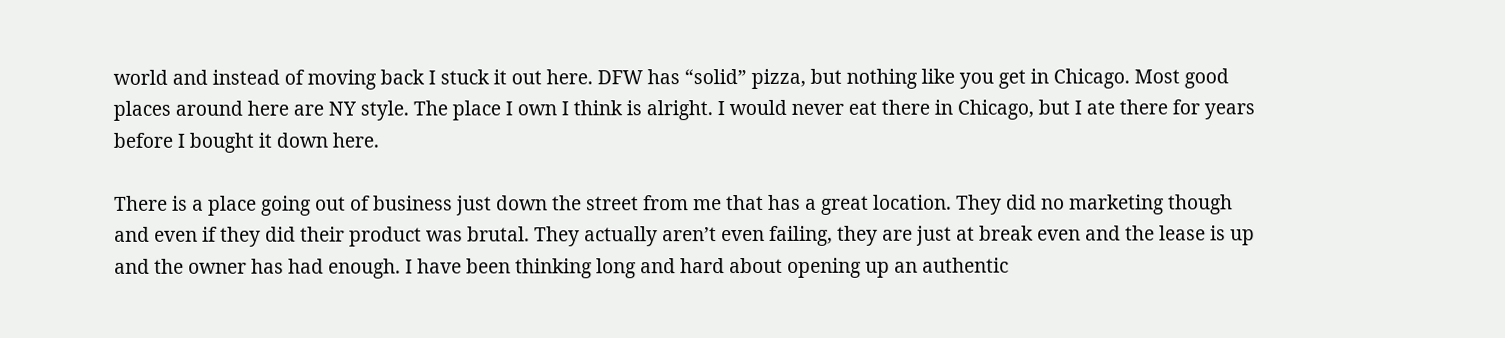world and instead of moving back I stuck it out here. DFW has “solid” pizza, but nothing like you get in Chicago. Most good places around here are NY style. The place I own I think is alright. I would never eat there in Chicago, but I ate there for years before I bought it down here.

There is a place going out of business just down the street from me that has a great location. They did no marketing though and even if they did their product was brutal. They actually aren’t even failing, they are just at break even and the lease is up and the owner has had enough. I have been thinking long and hard about opening up an authentic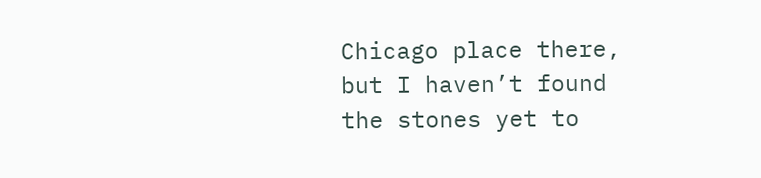Chicago place there, but I haven’t found the stones yet to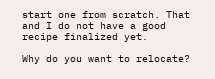start one from scratch. That and I do not have a good recipe finalized yet.

Why do you want to relocate?